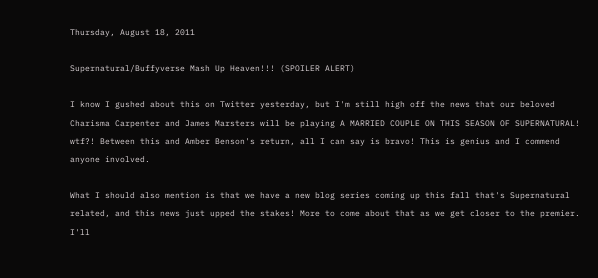Thursday, August 18, 2011

Supernatural/Buffyverse Mash Up Heaven!!! (SPOILER ALERT)

I know I gushed about this on Twitter yesterday, but I'm still high off the news that our beloved Charisma Carpenter and James Marsters will be playing A MARRIED COUPLE ON THIS SEASON OF SUPERNATURAL! wtf?! Between this and Amber Benson's return, all I can say is bravo! This is genius and I commend anyone involved.

What I should also mention is that we have a new blog series coming up this fall that's Supernatural related, and this news just upped the stakes! More to come about that as we get closer to the premier. I'll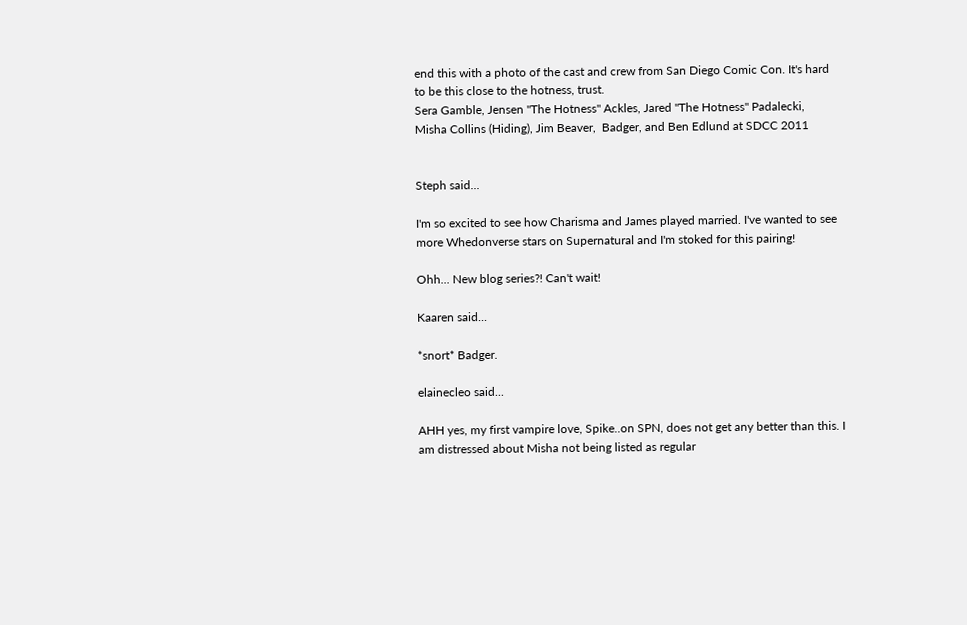end this with a photo of the cast and crew from San Diego Comic Con. It's hard to be this close to the hotness, trust.
Sera Gamble, Jensen "The Hotness" Ackles, Jared "The Hotness" Padalecki,
Misha Collins (Hiding), Jim Beaver,  Badger, and Ben Edlund at SDCC 2011


Steph said...

I'm so excited to see how Charisma and James played married. I've wanted to see more Whedonverse stars on Supernatural and I'm stoked for this pairing!

Ohh... New blog series?! Can't wait!

Kaaren said...

*snort* Badger.

elainecleo said...

AHH yes, my first vampire love, Spike..on SPN, does not get any better than this. I am distressed about Misha not being listed as regular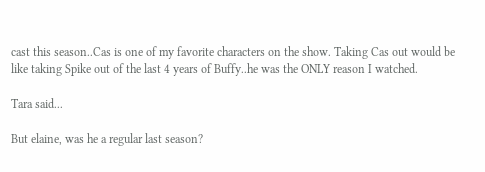cast this season..Cas is one of my favorite characters on the show. Taking Cas out would be like taking Spike out of the last 4 years of Buffy..he was the ONLY reason I watched.

Tara said...

But elaine, was he a regular last season?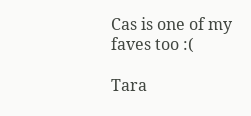Cas is one of my faves too :(

Tara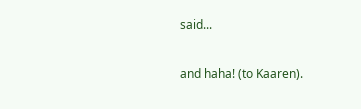said...

and haha! (to Kaaren).